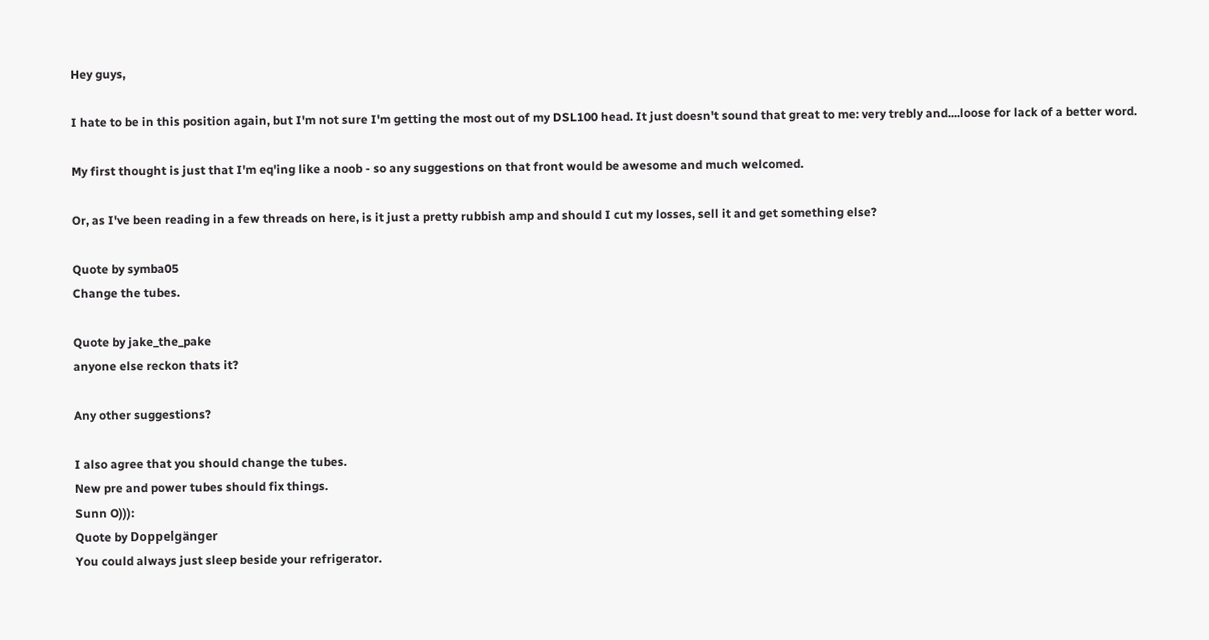Hey guys,

I hate to be in this position again, but I'm not sure I'm getting the most out of my DSL100 head. It just doesn't sound that great to me: very trebly and....loose for lack of a better word.

My first thought is just that I'm eq'ing like a noob - so any suggestions on that front would be awesome and much welcomed.

Or, as I've been reading in a few threads on here, is it just a pretty rubbish amp and should I cut my losses, sell it and get something else?

Quote by symba05
Change the tubes.

Quote by jake_the_pake
anyone else reckon thats it?

Any other suggestions?

I also agree that you should change the tubes.
New pre and power tubes should fix things.
Sunn O))):
Quote by Doppelgänger
You could always just sleep beside your refrigerator.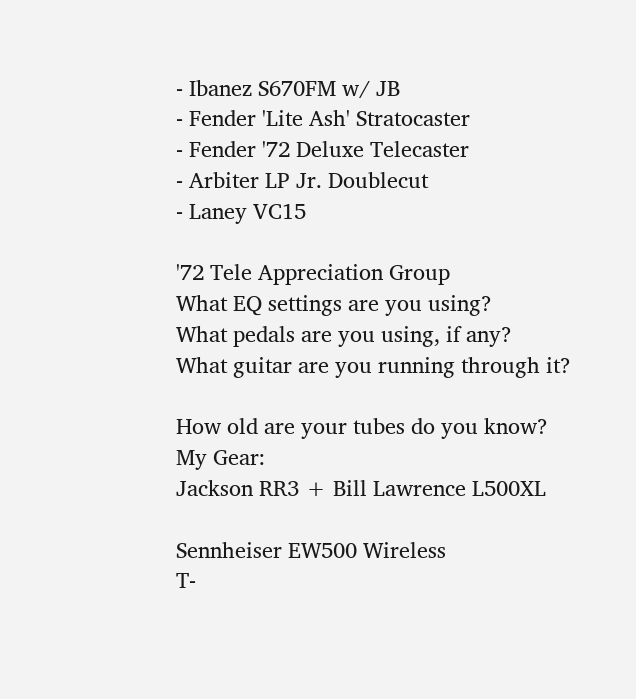- Ibanez S670FM w/ JB
- Fender 'Lite Ash' Stratocaster
- Fender '72 Deluxe Telecaster
- Arbiter LP Jr. Doublecut
- Laney VC15

'72 Tele Appreciation Group
What EQ settings are you using?
What pedals are you using, if any?
What guitar are you running through it?

How old are your tubes do you know?
My Gear:
Jackson RR3 + Bill Lawrence L500XL

Sennheiser EW500 Wireless
T-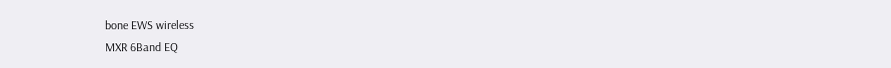bone EWS wireless
MXR 6Band EQ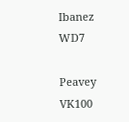Ibanez WD7

Peavey VK100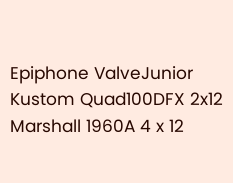Epiphone ValveJunior
Kustom Quad100DFX 2x12
Marshall 1960A 4 x 12